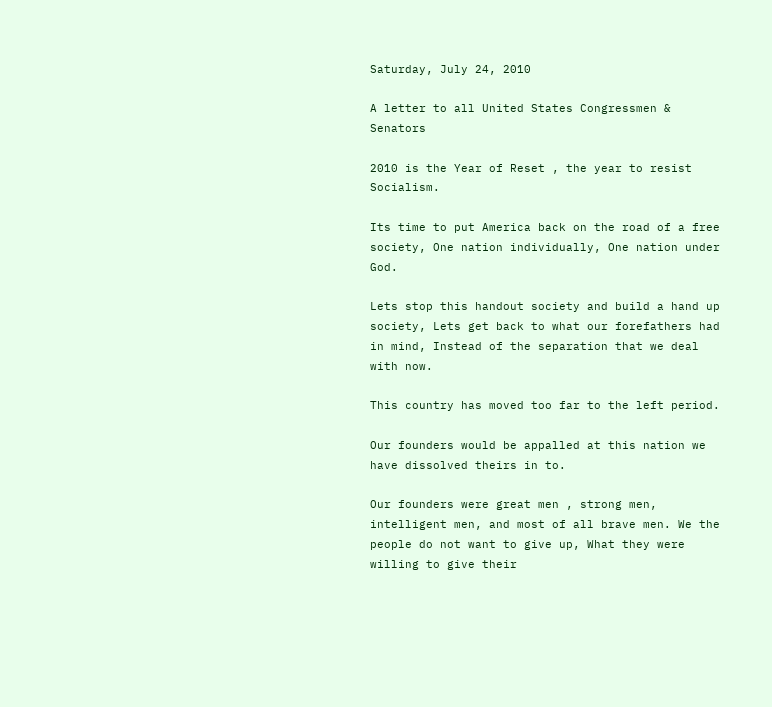Saturday, July 24, 2010

A letter to all United States Congressmen & Senators

2010 is the Year of Reset , the year to resist Socialism.

Its time to put America back on the road of a free society, One nation individually, One nation under God.

Lets stop this handout society and build a hand up society, Lets get back to what our forefathers had in mind, Instead of the separation that we deal with now.

This country has moved too far to the left period.

Our founders would be appalled at this nation we have dissolved theirs in to.

Our founders were great men , strong men, intelligent men, and most of all brave men. We the people do not want to give up, What they were willing to give their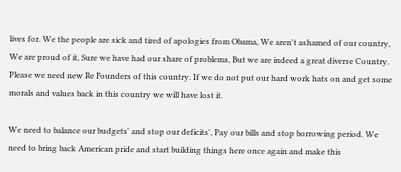lives for. We the people are sick and tired of apologies from Obama, We aren't ashamed of our country, We are proud of it, Sure we have had our share of problems, But we are indeed a great diverse Country. Please we need new Re Founders of this country. If we do not put our hard work hats on and get some morals and values back in this country we will have lost it.

We need to balance our budgets' and stop our deficits', Pay our bills and stop borrowing period. We need to bring back American pride and start building things here once again and make this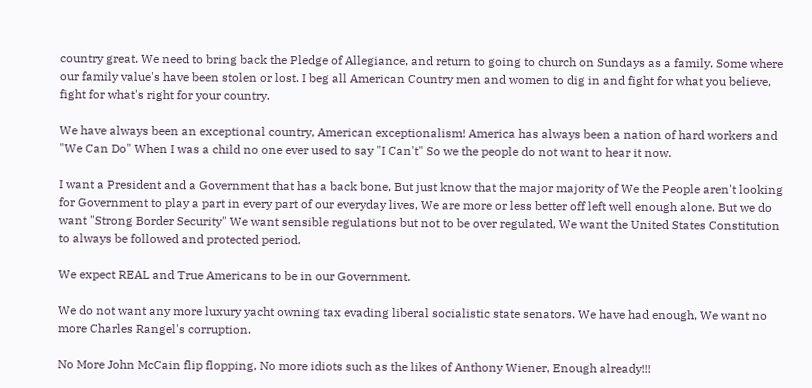country great. We need to bring back the Pledge of Allegiance, and return to going to church on Sundays as a family. Some where our family value's have been stolen or lost. I beg all American Country men and women to dig in and fight for what you believe, fight for what's right for your country.

We have always been an exceptional country, American exceptionalism! America has always been a nation of hard workers and "We Can Do" When I was a child no one ever used to say "I Can't" So we the people do not want to hear it now.

I want a President and a Government that has a back bone, But just know that the major majority of We the People aren't looking for Government to play a part in every part of our everyday lives, We are more or less better off left well enough alone. But we do want "Strong Border Security" We want sensible regulations but not to be over regulated, We want the United States Constitution to always be followed and protected period.

We expect REAL and True Americans to be in our Government.

We do not want any more luxury yacht owning tax evading liberal socialistic state senators. We have had enough, We want no more Charles Rangel's corruption.

No More John McCain flip flopping, No more idiots such as the likes of Anthony Wiener, Enough already!!!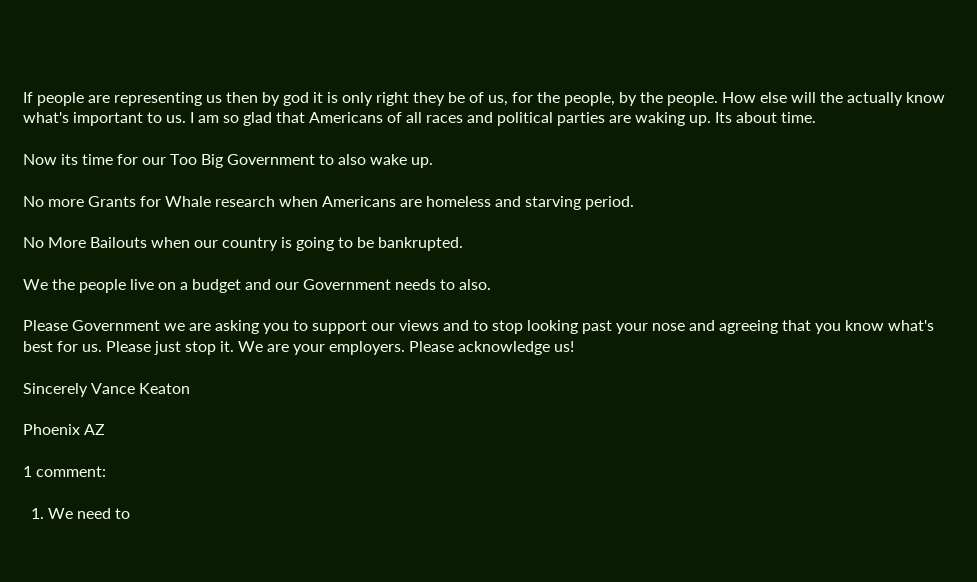If people are representing us then by god it is only right they be of us, for the people, by the people. How else will the actually know what's important to us. I am so glad that Americans of all races and political parties are waking up. Its about time.

Now its time for our Too Big Government to also wake up.

No more Grants for Whale research when Americans are homeless and starving period.

No More Bailouts when our country is going to be bankrupted.

We the people live on a budget and our Government needs to also.

Please Government we are asking you to support our views and to stop looking past your nose and agreeing that you know what's best for us. Please just stop it. We are your employers. Please acknowledge us!

Sincerely Vance Keaton

Phoenix AZ

1 comment:

  1. We need to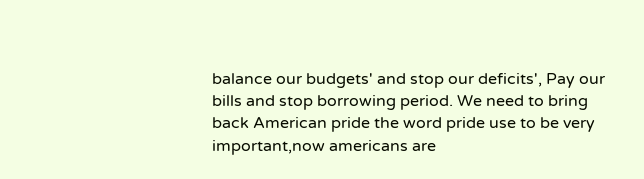balance our budgets' and stop our deficits', Pay our bills and stop borrowing period. We need to bring back American pride the word pride use to be very important,now americans are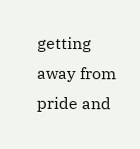getting away from pride and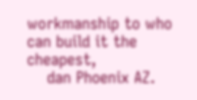workmanship to who can build it the cheapest,
    dan Phoenix AZ.